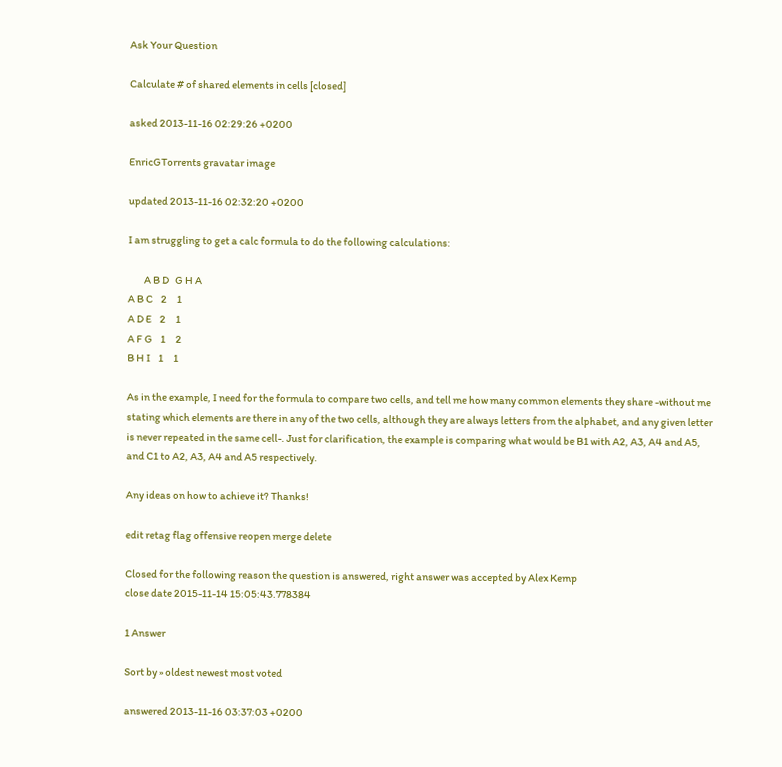Ask Your Question

Calculate # of shared elements in cells [closed]

asked 2013-11-16 02:29:26 +0200

EnricGTorrents gravatar image

updated 2013-11-16 02:32:20 +0200

I am struggling to get a calc formula to do the following calculations:

        A B D   G H A
A B C    2     1
A D E    2     1
A F G    1     2
B H I    1     1

As in the example, I need for the formula to compare two cells, and tell me how many common elements they share -without me stating which elements are there in any of the two cells, although they are always letters from the alphabet, and any given letter is never repeated in the same cell-. Just for clarification, the example is comparing what would be B1 with A2, A3, A4 and A5, and C1 to A2, A3, A4 and A5 respectively.

Any ideas on how to achieve it? Thanks!

edit retag flag offensive reopen merge delete

Closed for the following reason the question is answered, right answer was accepted by Alex Kemp
close date 2015-11-14 15:05:43.778384

1 Answer

Sort by » oldest newest most voted

answered 2013-11-16 03:37:03 +0200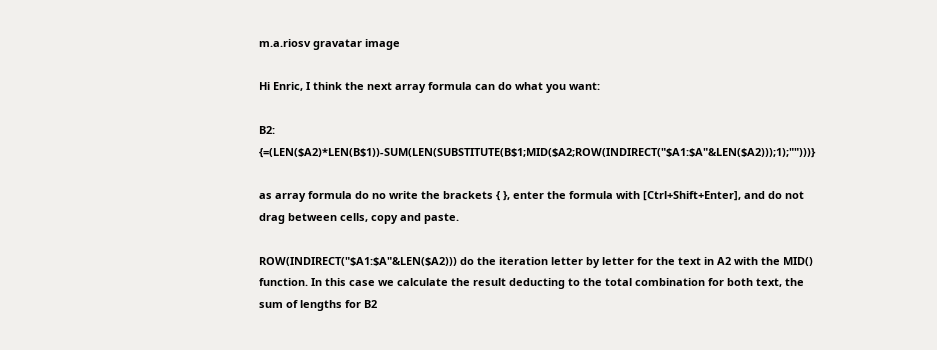m.a.riosv gravatar image

Hi Enric, I think the next array formula can do what you want:

B2: {=(LEN($A2)*LEN(B$1))-SUM(LEN(SUBSTITUTE(B$1;MID($A2;ROW(INDIRECT("$A1:$A"&LEN($A2)));1);"")))}

as array formula do no write the brackets { }, enter the formula with [Ctrl+Shift+Enter], and do not drag between cells, copy and paste.

ROW(INDIRECT("$A1:$A"&LEN($A2))) do the iteration letter by letter for the text in A2 with the MID() function. In this case we calculate the result deducting to the total combination for both text, the sum of lengths for B2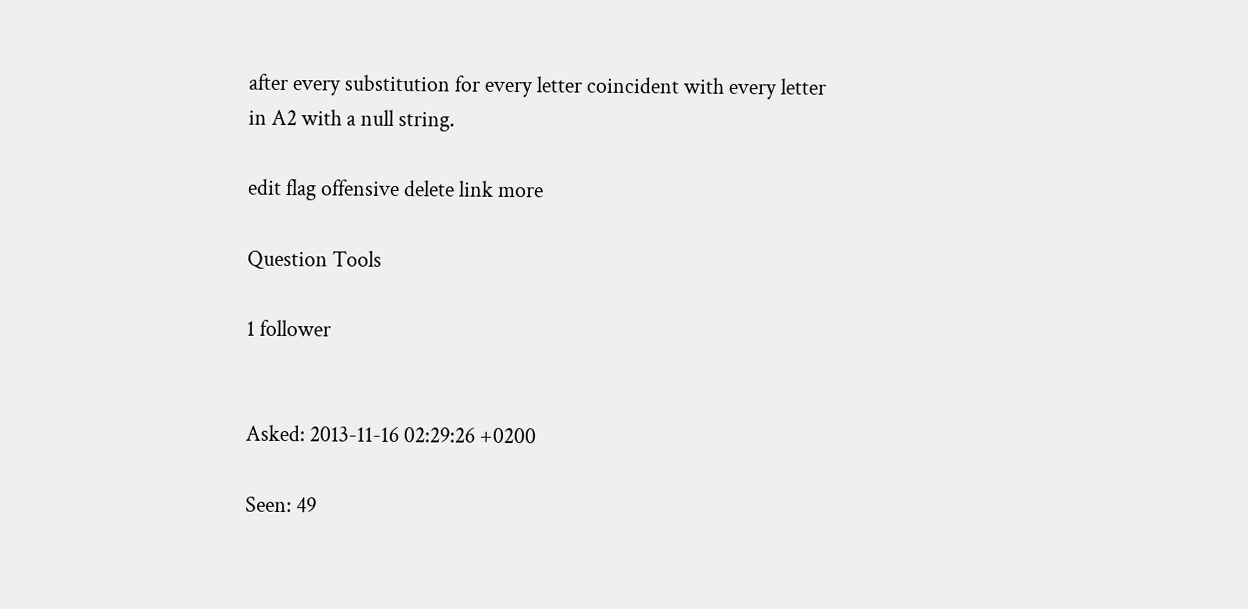after every substitution for every letter coincident with every letter in A2 with a null string.

edit flag offensive delete link more

Question Tools

1 follower


Asked: 2013-11-16 02:29:26 +0200

Seen: 49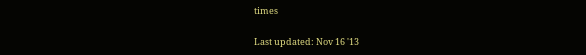times

Last updated: Nov 16 '13